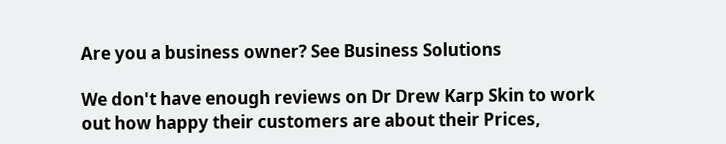Are you a business owner? See Business Solutions

We don't have enough reviews on Dr Drew Karp Skin to work out how happy their customers are about their Prices,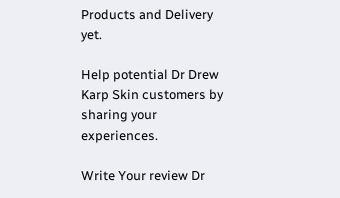Products and Delivery yet.

Help potential Dr Drew Karp Skin customers by sharing your experiences.

Write Your review Dr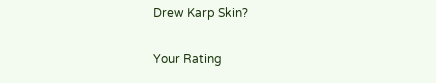Drew Karp Skin?

Your Rating